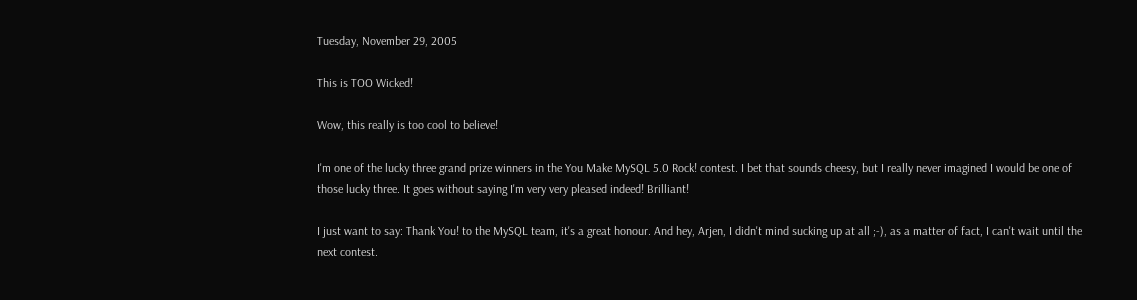Tuesday, November 29, 2005

This is TOO Wicked!

Wow, this really is too cool to believe!

I'm one of the lucky three grand prize winners in the You Make MySQL 5.0 Rock! contest. I bet that sounds cheesy, but I really never imagined I would be one of those lucky three. It goes without saying I'm very very pleased indeed! Brilliant!

I just want to say: Thank You! to the MySQL team, it's a great honour. And hey, Arjen, I didn't mind sucking up at all ;-), as a matter of fact, I can't wait until the next contest.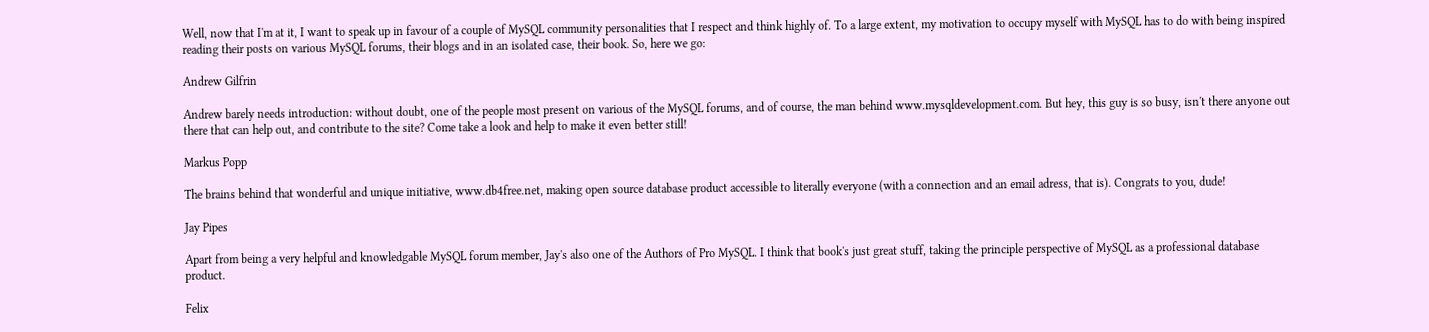Well, now that I'm at it, I want to speak up in favour of a couple of MySQL community personalities that I respect and think highly of. To a large extent, my motivation to occupy myself with MySQL has to do with being inspired reading their posts on various MySQL forums, their blogs and in an isolated case, their book. So, here we go:

Andrew Gilfrin

Andrew barely needs introduction: without doubt, one of the people most present on various of the MySQL forums, and of course, the man behind www.mysqldevelopment.com. But hey, this guy is so busy, isn't there anyone out there that can help out, and contribute to the site? Come take a look and help to make it even better still!

Markus Popp

The brains behind that wonderful and unique initiative, www.db4free.net, making open source database product accessible to literally everyone (with a connection and an email adress, that is). Congrats to you, dude!

Jay Pipes

Apart from being a very helpful and knowledgable MySQL forum member, Jay's also one of the Authors of Pro MySQL. I think that book's just great stuff, taking the principle perspective of MySQL as a professional database product.

Felix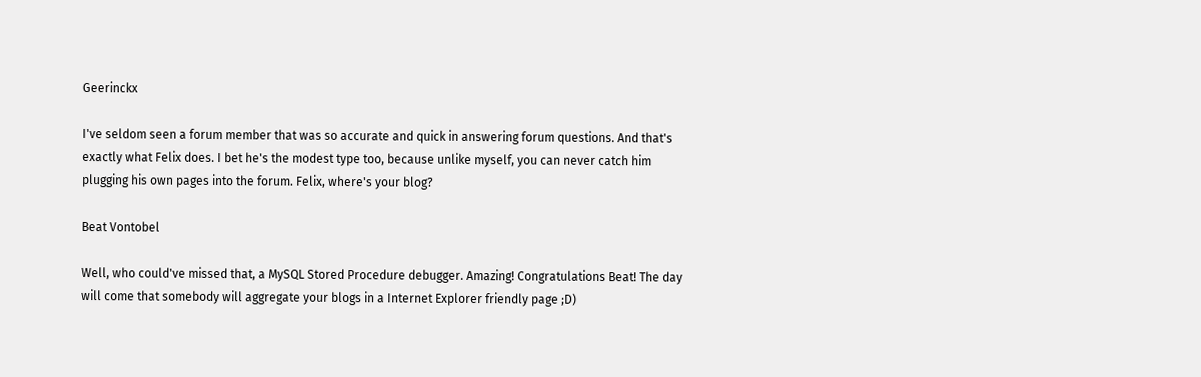Geerinckx

I've seldom seen a forum member that was so accurate and quick in answering forum questions. And that's exactly what Felix does. I bet he's the modest type too, because unlike myself, you can never catch him plugging his own pages into the forum. Felix, where's your blog?

Beat Vontobel

Well, who could've missed that, a MySQL Stored Procedure debugger. Amazing! Congratulations Beat! The day will come that somebody will aggregate your blogs in a Internet Explorer friendly page ;D)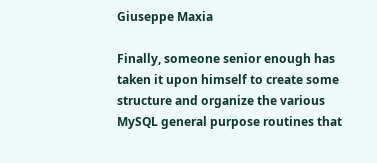Giuseppe Maxia

Finally, someone senior enough has taken it upon himself to create some structure and organize the various MySQL general purpose routines that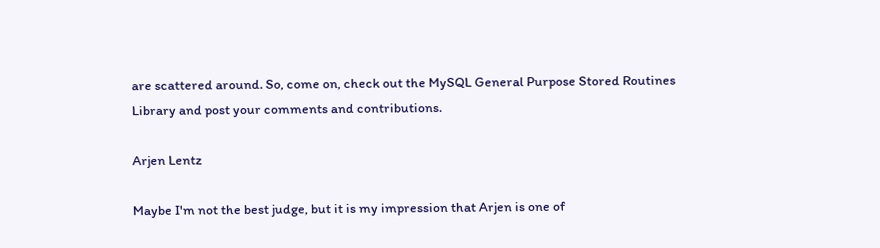are scattered around. So, come on, check out the MySQL General Purpose Stored Routines Library and post your comments and contributions.

Arjen Lentz

Maybe I'm not the best judge, but it is my impression that Arjen is one of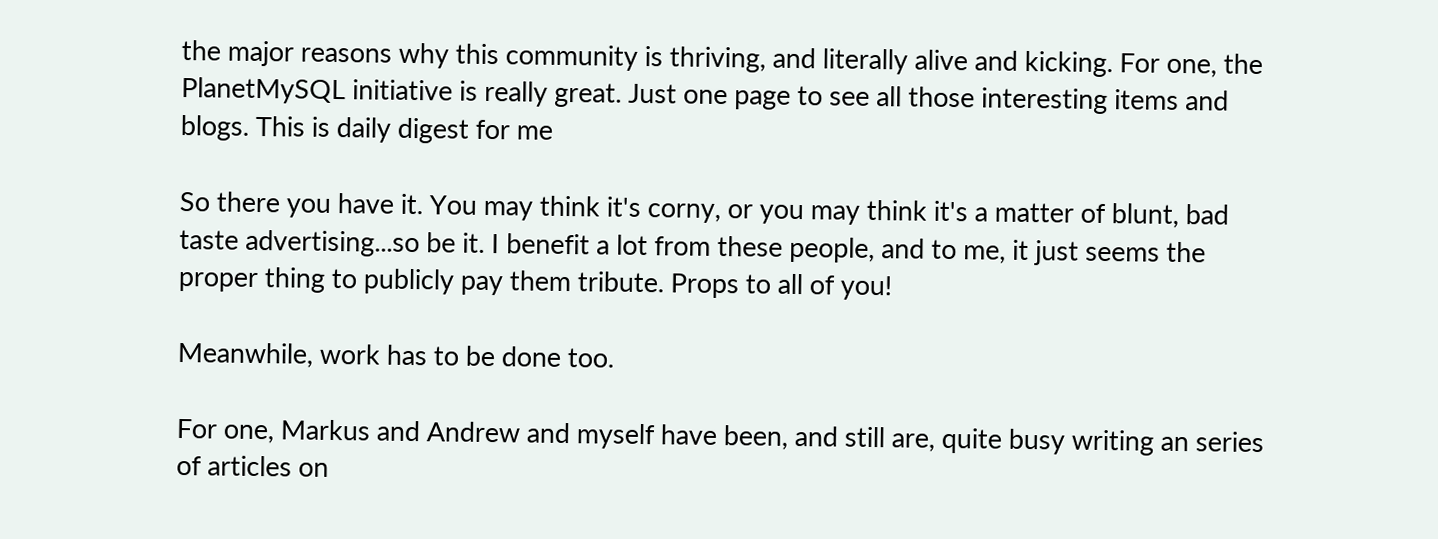the major reasons why this community is thriving, and literally alive and kicking. For one, the PlanetMySQL initiative is really great. Just one page to see all those interesting items and blogs. This is daily digest for me

So there you have it. You may think it's corny, or you may think it's a matter of blunt, bad taste advertising...so be it. I benefit a lot from these people, and to me, it just seems the proper thing to publicly pay them tribute. Props to all of you!

Meanwhile, work has to be done too.

For one, Markus and Andrew and myself have been, and still are, quite busy writing an series of articles on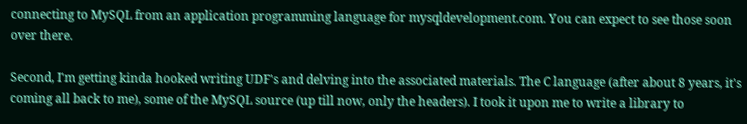connecting to MySQL from an application programming language for mysqldevelopment.com. You can expect to see those soon over there.

Second, I'm getting kinda hooked writing UDF's and delving into the associated materials. The C language (after about 8 years, it's coming all back to me), some of the MySQL source (up till now, only the headers). I took it upon me to write a library to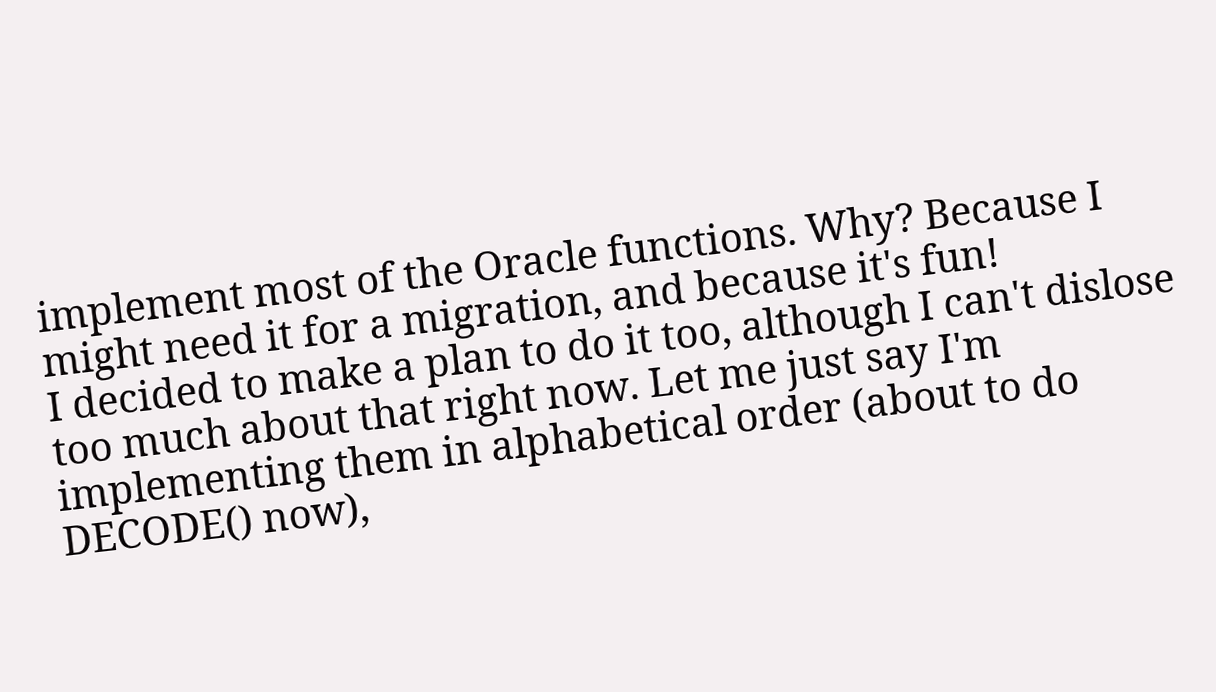implement most of the Oracle functions. Why? Because I might need it for a migration, and because it's fun!
I decided to make a plan to do it too, although I can't dislose too much about that right now. Let me just say I'm implementing them in alphabetical order (about to do DECODE() now),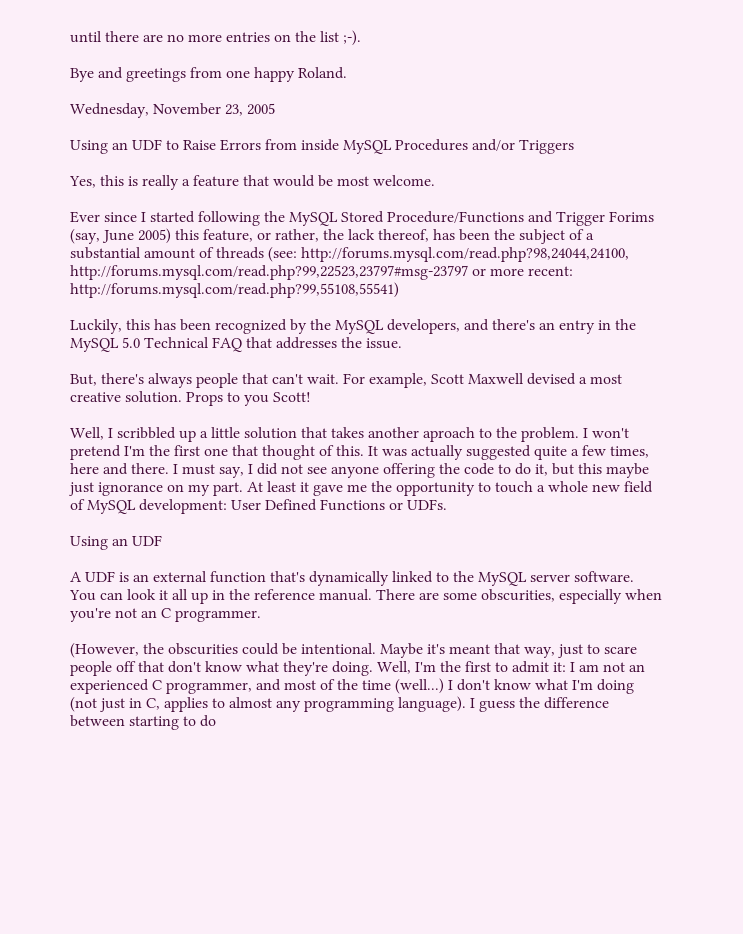until there are no more entries on the list ;-).

Bye and greetings from one happy Roland.

Wednesday, November 23, 2005

Using an UDF to Raise Errors from inside MySQL Procedures and/or Triggers

Yes, this is really a feature that would be most welcome.

Ever since I started following the MySQL Stored Procedure/Functions and Trigger Forims (say, June 2005) this feature, or rather, the lack thereof, has been the subject of a substantial amount of threads (see: http://forums.mysql.com/read.php?98,24044,24100, http://forums.mysql.com/read.php?99,22523,23797#msg-23797 or more recent: http://forums.mysql.com/read.php?99,55108,55541)

Luckily, this has been recognized by the MySQL developers, and there's an entry in the MySQL 5.0 Technical FAQ that addresses the issue.

But, there's always people that can't wait. For example, Scott Maxwell devised a most creative solution. Props to you Scott!

Well, I scribbled up a little solution that takes another aproach to the problem. I won't pretend I'm the first one that thought of this. It was actually suggested quite a few times, here and there. I must say, I did not see anyone offering the code to do it, but this maybe just ignorance on my part. At least it gave me the opportunity to touch a whole new field of MySQL development: User Defined Functions or UDFs.

Using an UDF

A UDF is an external function that's dynamically linked to the MySQL server software. You can look it all up in the reference manual. There are some obscurities, especially when you're not an C programmer.

(However, the obscurities could be intentional. Maybe it's meant that way, just to scare people off that don't know what they're doing. Well, I'm the first to admit it: I am not an experienced C programmer, and most of the time (well...) I don't know what I'm doing (not just in C, applies to almost any programming language). I guess the difference between starting to do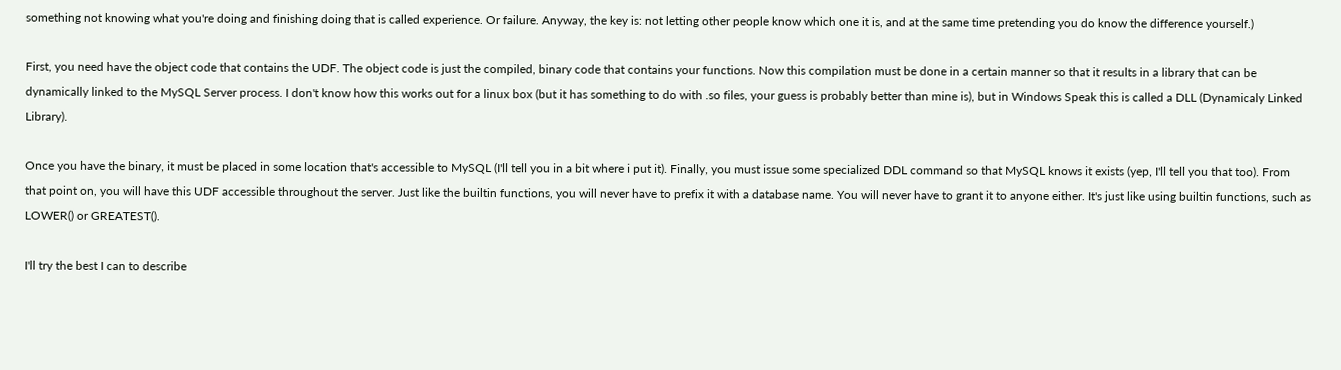something not knowing what you're doing and finishing doing that is called experience. Or failure. Anyway, the key is: not letting other people know which one it is, and at the same time pretending you do know the difference yourself.)

First, you need have the object code that contains the UDF. The object code is just the compiled, binary code that contains your functions. Now this compilation must be done in a certain manner so that it results in a library that can be dynamically linked to the MySQL Server process. I don't know how this works out for a linux box (but it has something to do with .so files, your guess is probably better than mine is), but in Windows Speak this is called a DLL (Dynamicaly Linked Library).

Once you have the binary, it must be placed in some location that's accessible to MySQL (I'll tell you in a bit where i put it). Finally, you must issue some specialized DDL command so that MySQL knows it exists (yep, I'll tell you that too). From that point on, you will have this UDF accessible throughout the server. Just like the builtin functions, you will never have to prefix it with a database name. You will never have to grant it to anyone either. It's just like using builtin functions, such as LOWER() or GREATEST().

I'll try the best I can to describe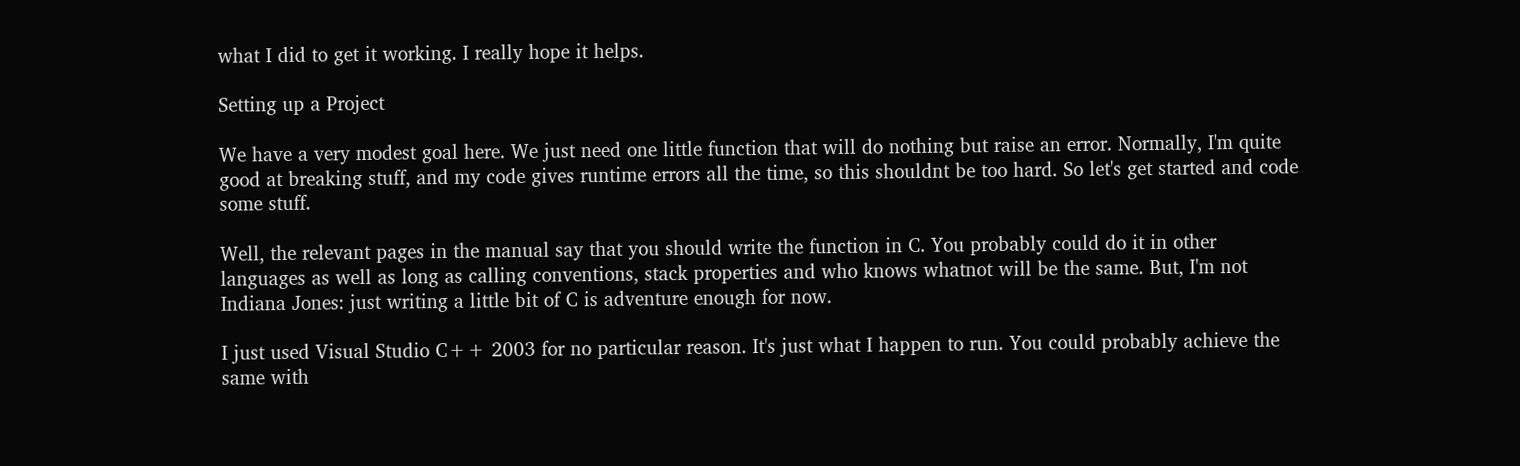what I did to get it working. I really hope it helps.

Setting up a Project

We have a very modest goal here. We just need one little function that will do nothing but raise an error. Normally, I'm quite good at breaking stuff, and my code gives runtime errors all the time, so this shouldnt be too hard. So let's get started and code some stuff.

Well, the relevant pages in the manual say that you should write the function in C. You probably could do it in other languages as well as long as calling conventions, stack properties and who knows whatnot will be the same. But, I'm not Indiana Jones: just writing a little bit of C is adventure enough for now.

I just used Visual Studio C++ 2003 for no particular reason. It's just what I happen to run. You could probably achieve the same with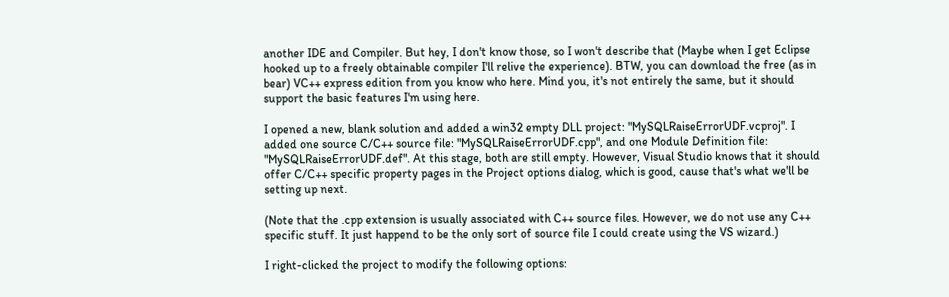another IDE and Compiler. But hey, I don't know those, so I won't describe that (Maybe when I get Eclipse hooked up to a freely obtainable compiler I'll relive the experience). BTW, you can download the free (as in bear) VC++ express edition from you know who here. Mind you, it's not entirely the same, but it should support the basic features I'm using here.

I opened a new, blank solution and added a win32 empty DLL project: "MySQLRaiseErrorUDF.vcproj". I added one source C/C++ source file: "MySQLRaiseErrorUDF.cpp", and one Module Definition file: "MySQLRaiseErrorUDF.def". At this stage, both are still empty. However, Visual Studio knows that it should offer C/C++ specific property pages in the Project options dialog, which is good, cause that's what we'll be setting up next.

(Note that the .cpp extension is usually associated with C++ source files. However, we do not use any C++ specific stuff. It just happend to be the only sort of source file I could create using the VS wizard.)

I right-clicked the project to modify the following options: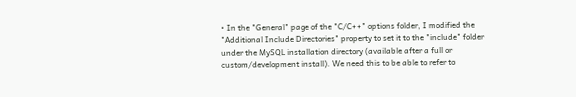• In the "General" page of the "C/C++" options folder, I modified the "Additional Include Directories" property to set it to the "include" folder under the MySQL installation directory (available after a full or custom/development install). We need this to be able to refer to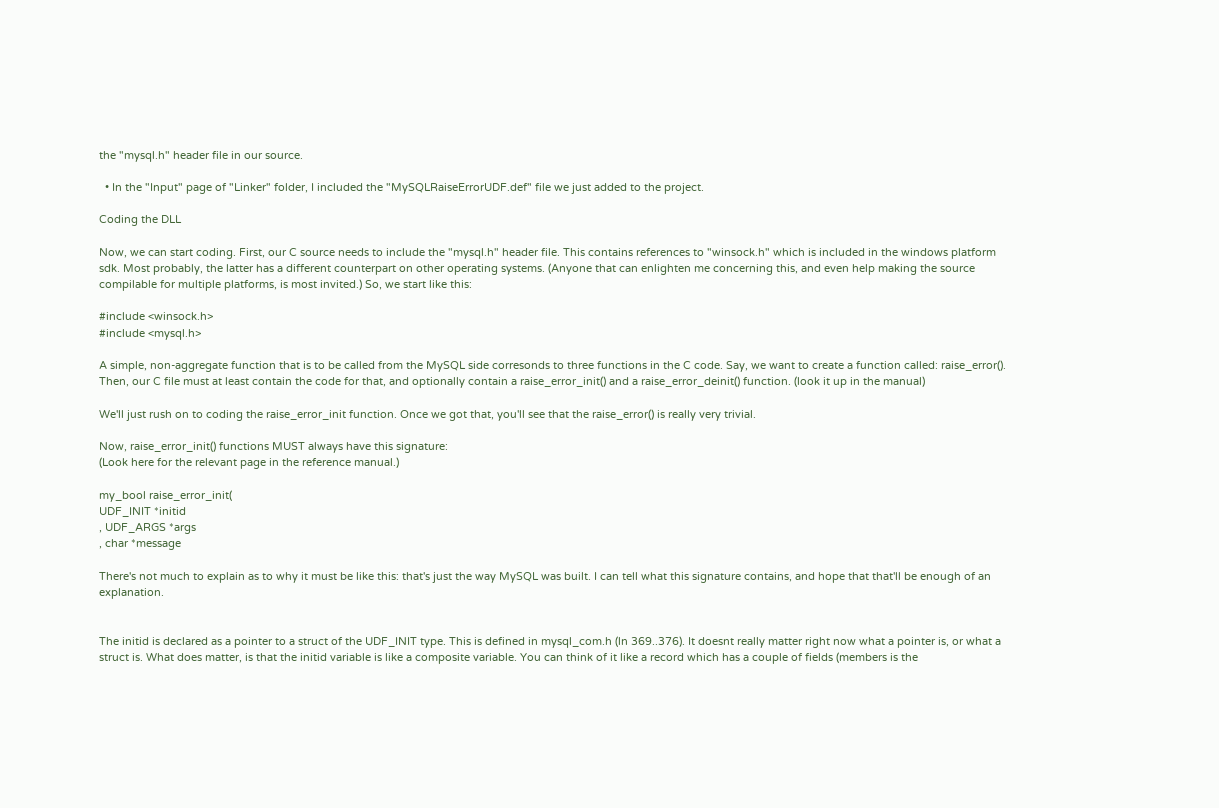the "mysql.h" header file in our source.

  • In the "Input" page of "Linker" folder, I included the "MySQLRaiseErrorUDF.def" file we just added to the project.

Coding the DLL

Now, we can start coding. First, our C source needs to include the "mysql.h" header file. This contains references to "winsock.h" which is included in the windows platform sdk. Most probably, the latter has a different counterpart on other operating systems. (Anyone that can enlighten me concerning this, and even help making the source compilable for multiple platforms, is most invited.) So, we start like this:

#include <winsock.h>
#include <mysql.h>

A simple, non-aggregate function that is to be called from the MySQL side corresonds to three functions in the C code. Say, we want to create a function called: raise_error(). Then, our C file must at least contain the code for that, and optionally contain a raise_error_init() and a raise_error_deinit() function. (look it up in the manual)

We'll just rush on to coding the raise_error_init function. Once we got that, you'll see that the raise_error() is really very trivial.

Now, raise_error_init() functions MUST always have this signature:
(Look here for the relevant page in the reference manual.)

my_bool raise_error_init(
UDF_INIT *initid
, UDF_ARGS *args
, char *message

There's not much to explain as to why it must be like this: that's just the way MySQL was built. I can tell what this signature contains, and hope that that'll be enough of an explanation.


The initid is declared as a pointer to a struct of the UDF_INIT type. This is defined in mysql_com.h (ln 369..376). It doesnt really matter right now what a pointer is, or what a struct is. What does matter, is that the initid variable is like a composite variable. You can think of it like a record which has a couple of fields (members is the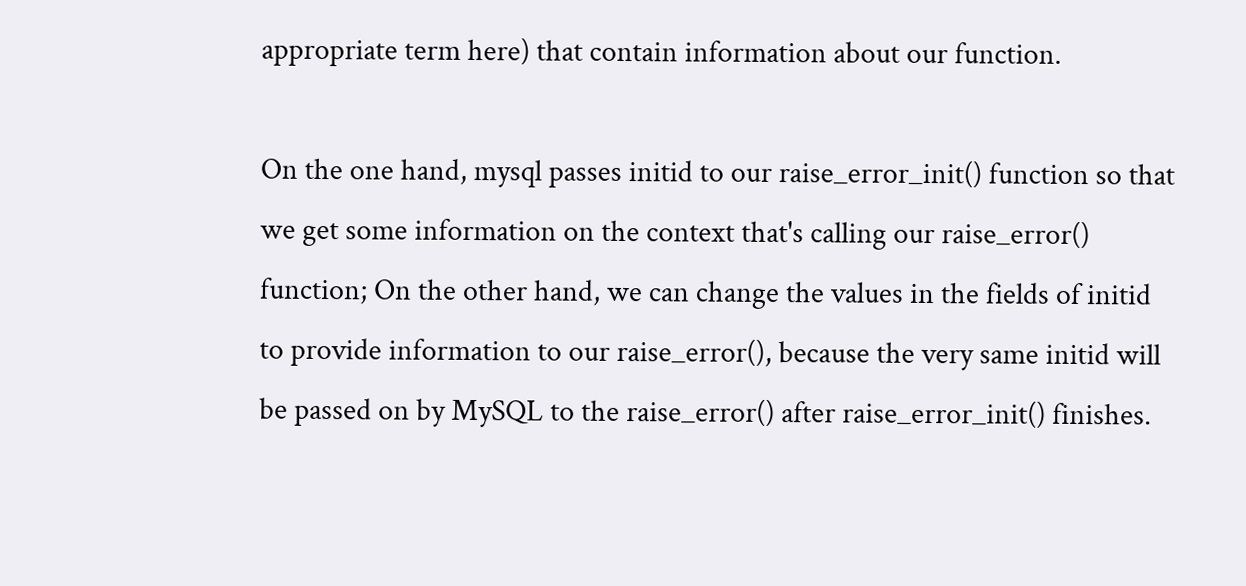appropriate term here) that contain information about our function.

On the one hand, mysql passes initid to our raise_error_init() function so that we get some information on the context that's calling our raise_error() function; On the other hand, we can change the values in the fields of initid to provide information to our raise_error(), because the very same initid will be passed on by MySQL to the raise_error() after raise_error_init() finishes.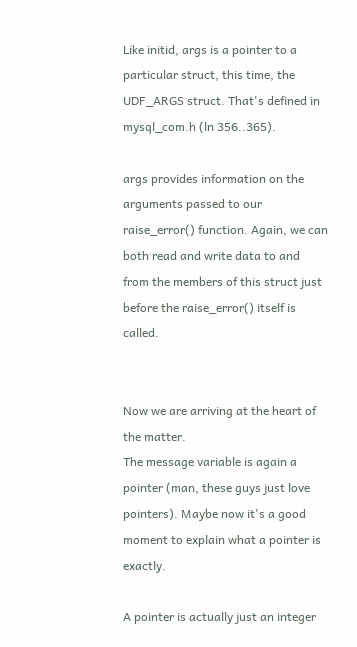Like initid, args is a pointer to a particular struct, this time, the UDF_ARGS struct. That's defined in mysql_com.h (ln 356..365).

args provides information on the arguments passed to our raise_error() function. Again, we can both read and write data to and from the members of this struct just before the raise_error() itself is called.


Now we are arriving at the heart of the matter.
The message variable is again a pointer (man, these guys just love pointers). Maybe now it's a good moment to explain what a pointer is exactly.

A pointer is actually just an integer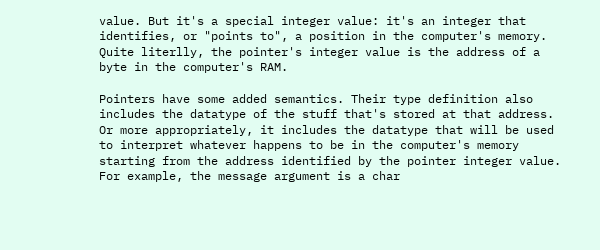value. But it's a special integer value: it's an integer that identifies, or "points to", a position in the computer's memory. Quite literlly, the pointer's integer value is the address of a byte in the computer's RAM.

Pointers have some added semantics. Their type definition also includes the datatype of the stuff that's stored at that address. Or more appropriately, it includes the datatype that will be used to interpret whatever happens to be in the computer's memory starting from the address identified by the pointer integer value. For example, the message argument is a char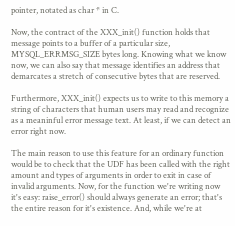pointer, notated as char * in C.

Now, the contract of the XXX_init() function holds that message points to a buffer of a particular size, MYSQL_ERRMSG_SIZE bytes long. Knowing what we know now, we can also say that message identifies an address that demarcates a stretch of consecutive bytes that are reserved.

Furthermore, XXX_init() expects us to write to this memory a string of characters that human users may read and recognize as a meaninful error message text. At least, if we can detect an error right now.

The main reason to use this feature for an ordinary function would be to check that the UDF has been called with the right amount and types of arguments in order to exit in case of invalid arguments. Now, for the function we're writing now it's easy: raise_error() should always generate an error; that's the entire reason for it's existence. And, while we're at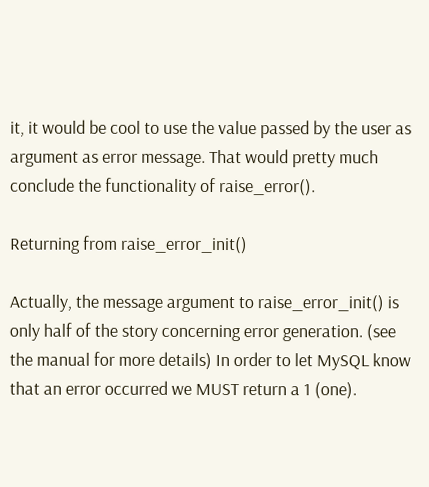it, it would be cool to use the value passed by the user as argument as error message. That would pretty much conclude the functionality of raise_error().

Returning from raise_error_init()

Actually, the message argument to raise_error_init() is only half of the story concerning error generation. (see the manual for more details) In order to let MySQL know that an error occurred we MUST return a 1 (one).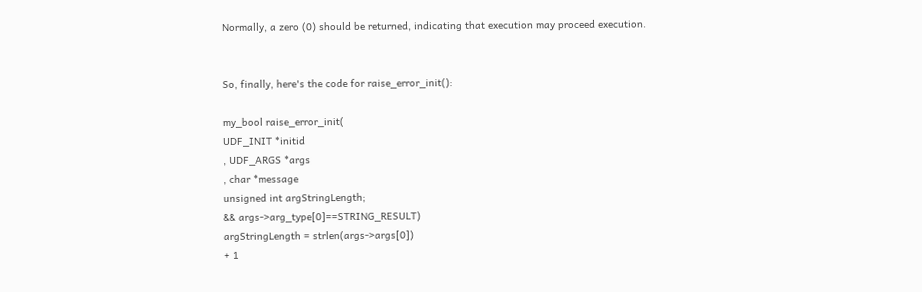Normally, a zero (0) should be returned, indicating that execution may proceed execution.


So, finally, here's the code for raise_error_init():

my_bool raise_error_init(
UDF_INIT *initid
, UDF_ARGS *args
, char *message
unsigned int argStringLength;
&& args->arg_type[0]==STRING_RESULT)
argStringLength = strlen(args->args[0])
+ 1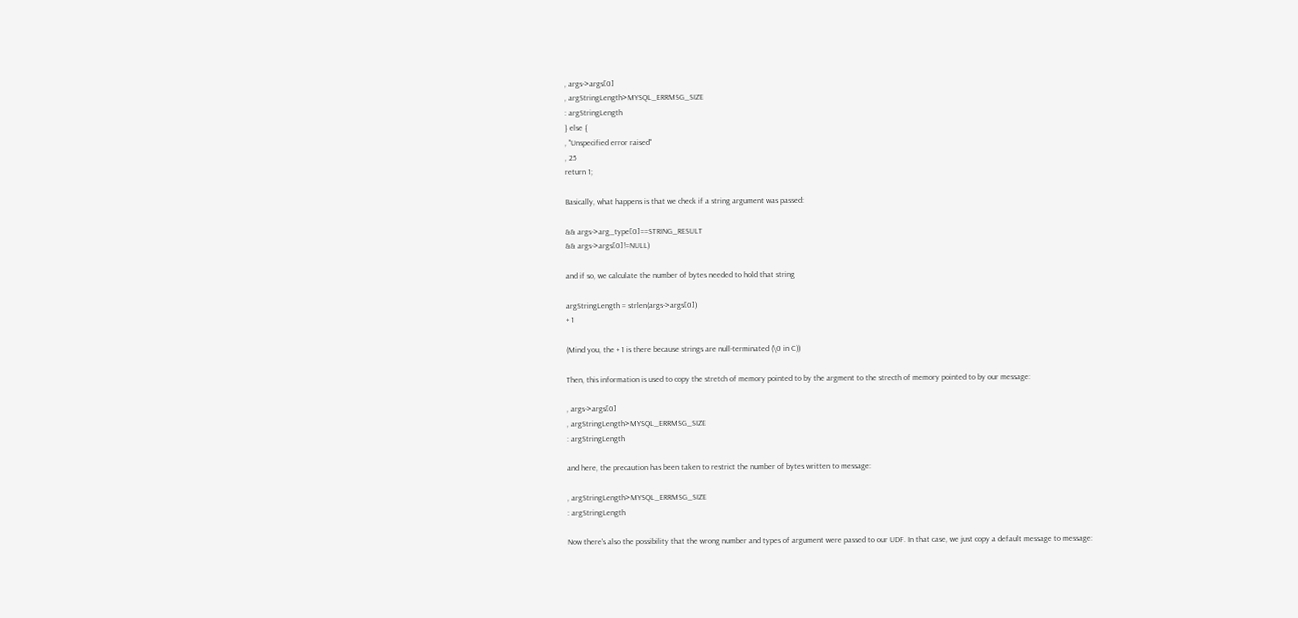, args->args[0]
, argStringLength>MYSQL_ERRMSG_SIZE
: argStringLength
} else {
, "Unspecified error raised"
, 25
return 1;

Basically, what happens is that we check if a string argument was passed:

&& args->arg_type[0]==STRING_RESULT
&& args->args[0]!=NULL)

and if so, we calculate the number of bytes needed to hold that string

argStringLength = strlen(args->args[0])
+ 1

(Mind you, the + 1 is there because strings are null-terminated (\0 in C))

Then, this information is used to copy the stretch of memory pointed to by the argment to the strecth of memory pointed to by our message:

, args->args[0]
, argStringLength>MYSQL_ERRMSG_SIZE
: argStringLength

and here, the precaution has been taken to restrict the number of bytes written to message:

, argStringLength>MYSQL_ERRMSG_SIZE
: argStringLength

Now there's also the possibility that the wrong number and types of argument were passed to our UDF. In that case, we just copy a default message to message: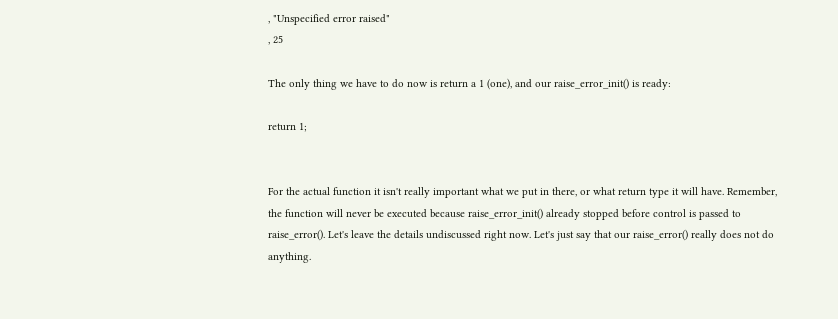, "Unspecified error raised"
, 25

The only thing we have to do now is return a 1 (one), and our raise_error_init() is ready:

return 1;


For the actual function it isn't really important what we put in there, or what return type it will have. Remember, the function will never be executed because raise_error_init() already stopped before control is passed to raise_error(). Let's leave the details undiscussed right now. Let's just say that our raise_error() really does not do anything.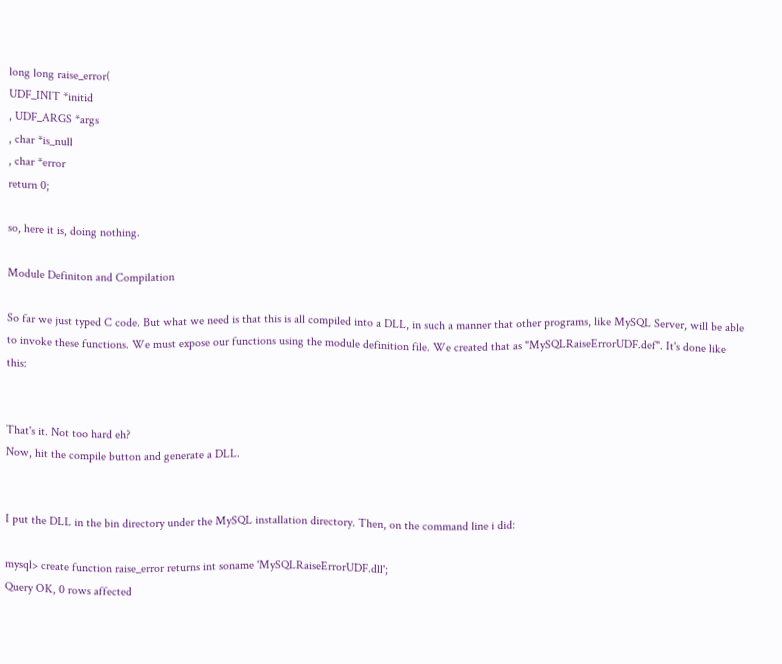long long raise_error(
UDF_INIT *initid
, UDF_ARGS *args
, char *is_null
, char *error
return 0;

so, here it is, doing nothing.

Module Definiton and Compilation

So far we just typed C code. But what we need is that this is all compiled into a DLL, in such a manner that other programs, like MySQL Server, will be able to invoke these functions. We must expose our functions using the module definition file. We created that as "MySQLRaiseErrorUDF.def". It's done like this:


That's it. Not too hard eh?
Now, hit the compile button and generate a DLL.


I put the DLL in the bin directory under the MySQL installation directory. Then, on the command line i did:

mysql> create function raise_error returns int soname 'MySQLRaiseErrorUDF.dll';
Query OK, 0 rows affected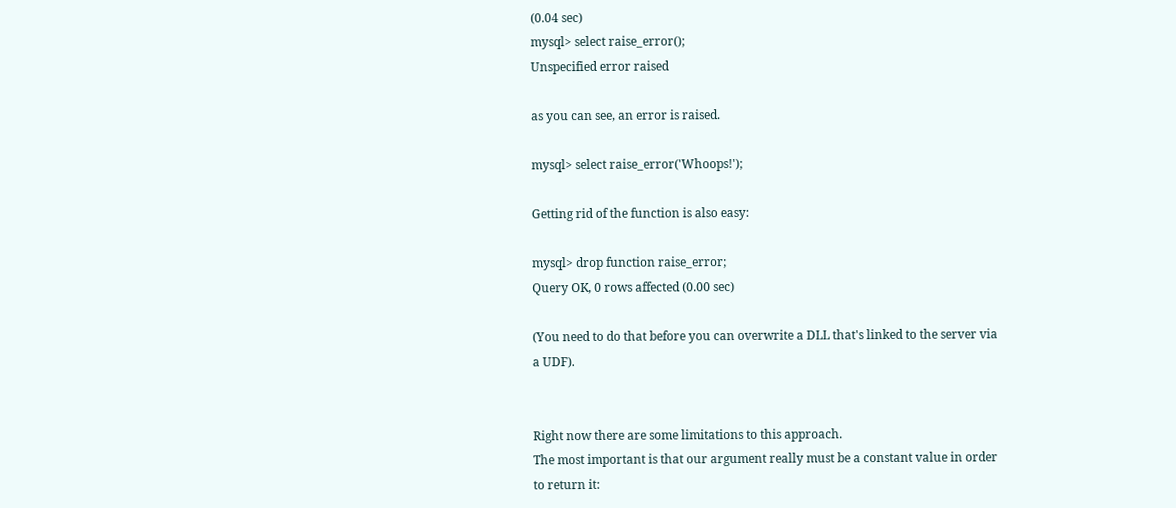(0.04 sec)
mysql> select raise_error();
Unspecified error raised

as you can see, an error is raised.

mysql> select raise_error('Whoops!');

Getting rid of the function is also easy:

mysql> drop function raise_error;
Query OK, 0 rows affected (0.00 sec)

(You need to do that before you can overwrite a DLL that's linked to the server via a UDF).


Right now there are some limitations to this approach.
The most important is that our argument really must be a constant value in order to return it: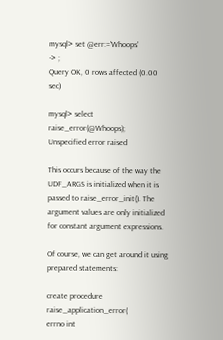mysql> set @err:='Whoops'
-> ;
Query OK, 0 rows affected (0.00 sec)

mysql> select raise_error(@Whoops);
Unspecified error raised

This occurs because of the way the UDF_ARGS is initialized when it is passed to raise_error_init(). The argument values are only initialized for constant argument expressions.

Of course, we can get around it using prepared statements:

create procedure raise_application_error(
errno int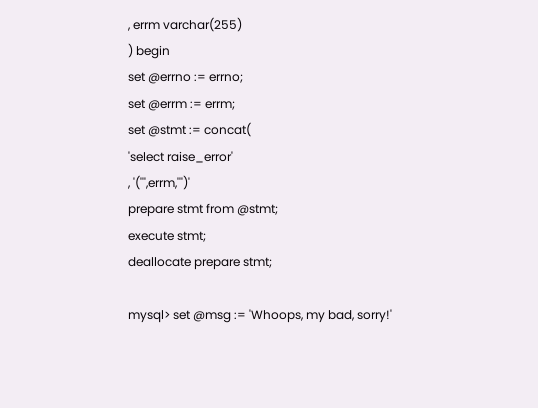, errm varchar(255)
) begin
set @errno := errno;
set @errm := errm;
set @stmt := concat(
'select raise_error'
, '(''',errm,''')'
prepare stmt from @stmt;
execute stmt;
deallocate prepare stmt;

mysql> set @msg := 'Whoops, my bad, sorry!'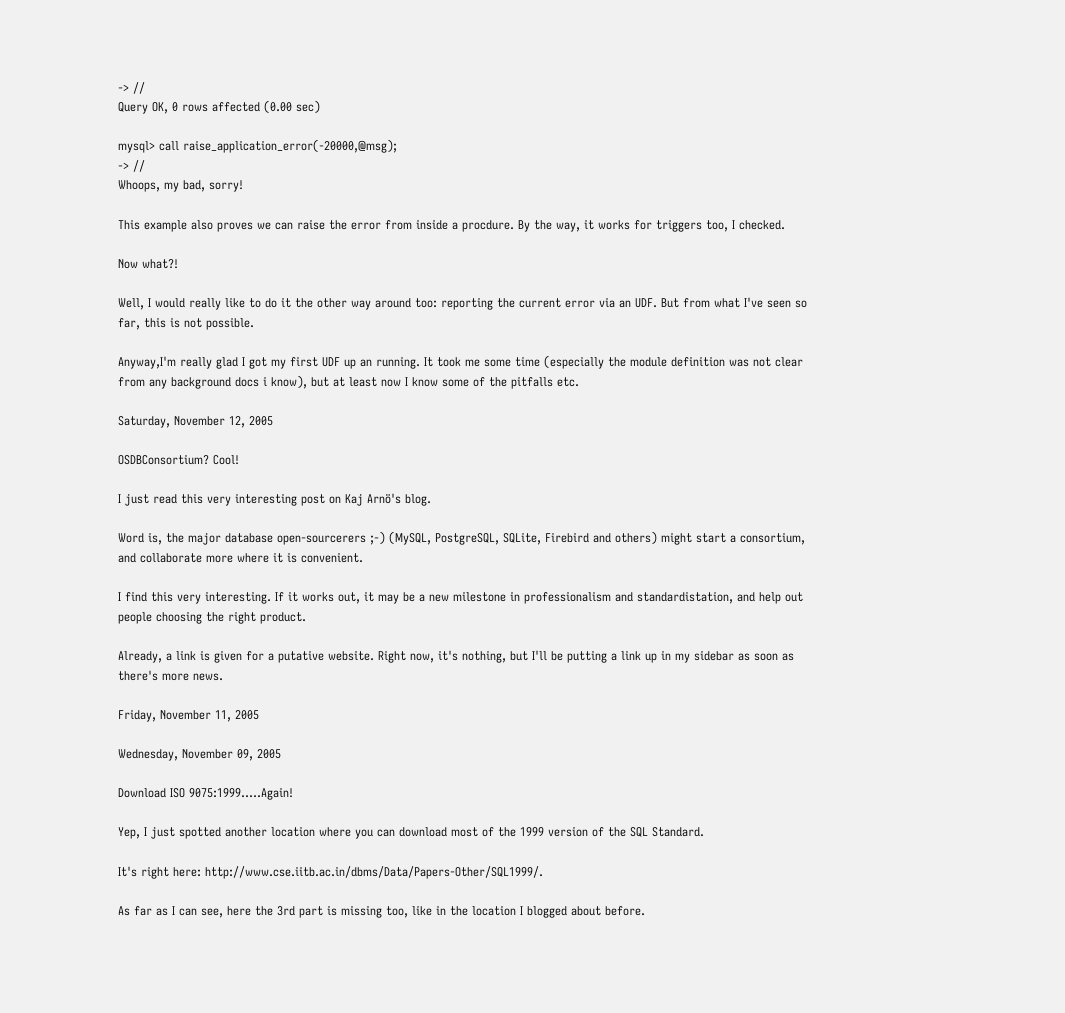-> //
Query OK, 0 rows affected (0.00 sec)

mysql> call raise_application_error(-20000,@msg);
-> //
Whoops, my bad, sorry!

This example also proves we can raise the error from inside a procdure. By the way, it works for triggers too, I checked.

Now what?!

Well, I would really like to do it the other way around too: reporting the current error via an UDF. But from what I've seen so far, this is not possible.

Anyway,I'm really glad I got my first UDF up an running. It took me some time (especially the module definition was not clear from any background docs i know), but at least now I know some of the pitfalls etc.

Saturday, November 12, 2005

OSDBConsortium? Cool!

I just read this very interesting post on Kaj Arnö's blog.

Word is, the major database open-sourcerers ;-) (MySQL, PostgreSQL, SQLite, Firebird and others) might start a consortium, and collaborate more where it is convenient.

I find this very interesting. If it works out, it may be a new milestone in professionalism and standardistation, and help out people choosing the right product.

Already, a link is given for a putative website. Right now, it's nothing, but I'll be putting a link up in my sidebar as soon as there's more news.

Friday, November 11, 2005

Wednesday, November 09, 2005

Download ISO 9075:1999.....Again!

Yep, I just spotted another location where you can download most of the 1999 version of the SQL Standard.

It's right here: http://www.cse.iitb.ac.in/dbms/Data/Papers-Other/SQL1999/.

As far as I can see, here the 3rd part is missing too, like in the location I blogged about before.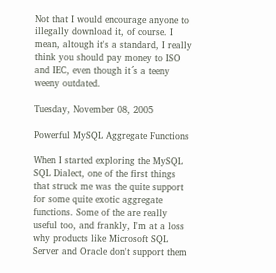Not that I would encourage anyone to illegally download it, of course. I mean, altough it's a standard, I really think you should pay money to ISO and IEC, even though it´s a teeny weeny outdated.

Tuesday, November 08, 2005

Powerful MySQL Aggregate Functions

When I started exploring the MySQL SQL Dialect, one of the first things that struck me was the quite support for some quite exotic aggregate functions. Some of the are really useful too, and frankly, I'm at a loss why products like Microsoft SQL Server and Oracle don't support them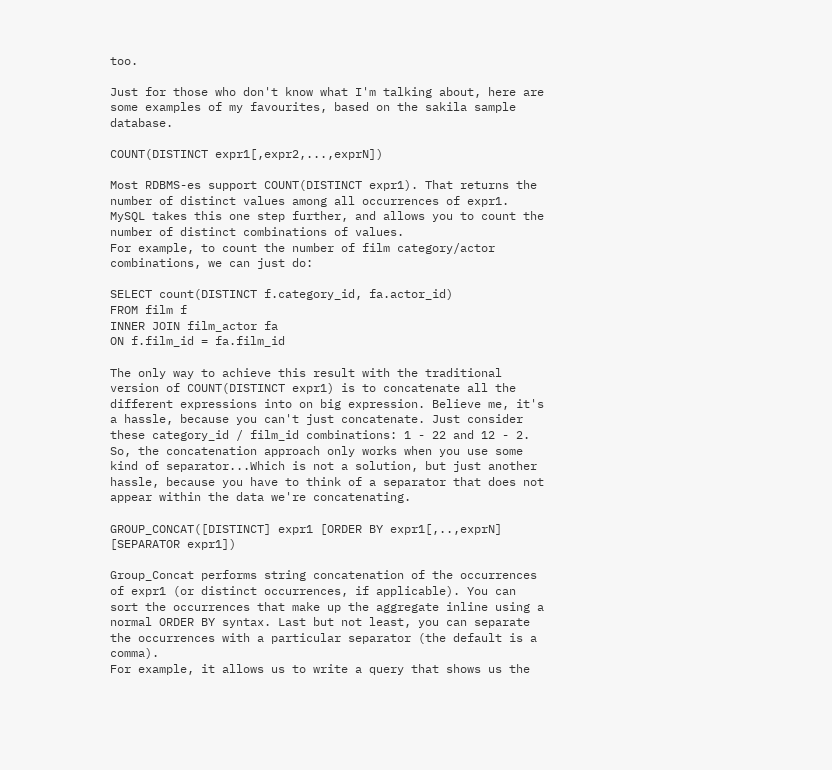too.

Just for those who don't know what I'm talking about, here are some examples of my favourites, based on the sakila sample database.

COUNT(DISTINCT expr1[,expr2,...,exprN])

Most RDBMS-es support COUNT(DISTINCT expr1). That returns the number of distinct values among all occurrences of expr1. MySQL takes this one step further, and allows you to count the number of distinct combinations of values.
For example, to count the number of film category/actor combinations, we can just do:

SELECT count(DISTINCT f.category_id, fa.actor_id)
FROM film f
INNER JOIN film_actor fa
ON f.film_id = fa.film_id

The only way to achieve this result with the traditional version of COUNT(DISTINCT expr1) is to concatenate all the different expressions into on big expression. Believe me, it's a hassle, because you can't just concatenate. Just consider these category_id / film_id combinations: 1 - 22 and 12 - 2. So, the concatenation approach only works when you use some kind of separator...Which is not a solution, but just another hassle, because you have to think of a separator that does not appear within the data we're concatenating.

GROUP_CONCAT([DISTINCT] expr1 [ORDER BY expr1[,..,exprN] [SEPARATOR expr1])

Group_Concat performs string concatenation of the occurrences of expr1 (or distinct occurrences, if applicable). You can sort the occurrences that make up the aggregate inline using a normal ORDER BY syntax. Last but not least, you can separate the occurrences with a particular separator (the default is a comma).
For example, it allows us to write a query that shows us the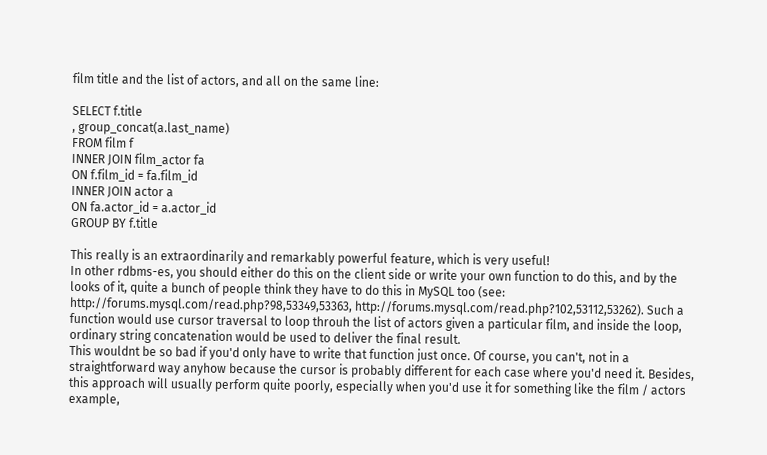film title and the list of actors, and all on the same line:

SELECT f.title
, group_concat(a.last_name)
FROM film f
INNER JOIN film_actor fa
ON f.film_id = fa.film_id
INNER JOIN actor a
ON fa.actor_id = a.actor_id
GROUP BY f.title

This really is an extraordinarily and remarkably powerful feature, which is very useful!
In other rdbms-es, you should either do this on the client side or write your own function to do this, and by the looks of it, quite a bunch of people think they have to do this in MySQL too (see: http://forums.mysql.com/read.php?98,53349,53363, http://forums.mysql.com/read.php?102,53112,53262). Such a function would use cursor traversal to loop throuh the list of actors given a particular film, and inside the loop, ordinary string concatenation would be used to deliver the final result.
This wouldnt be so bad if you'd only have to write that function just once. Of course, you can't, not in a straightforward way anyhow because the cursor is probably different for each case where you'd need it. Besides, this approach will usually perform quite poorly, especially when you'd use it for something like the film / actors example,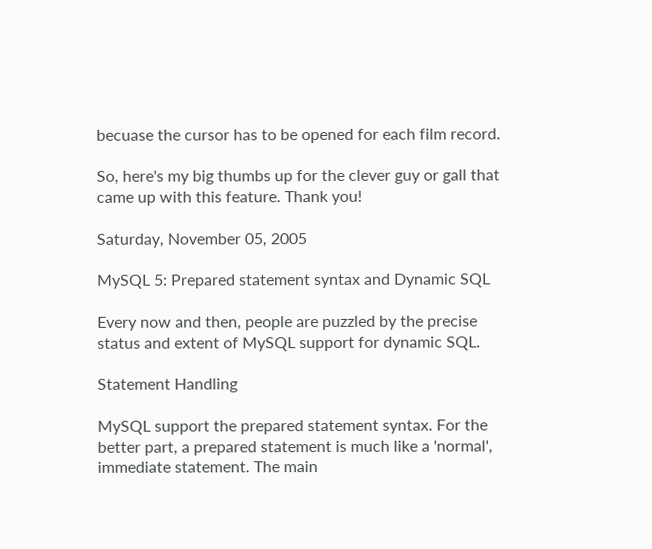becuase the cursor has to be opened for each film record.

So, here's my big thumbs up for the clever guy or gall that came up with this feature. Thank you!

Saturday, November 05, 2005

MySQL 5: Prepared statement syntax and Dynamic SQL

Every now and then, people are puzzled by the precise status and extent of MySQL support for dynamic SQL.

Statement Handling

MySQL support the prepared statement syntax. For the better part, a prepared statement is much like a 'normal', immediate statement. The main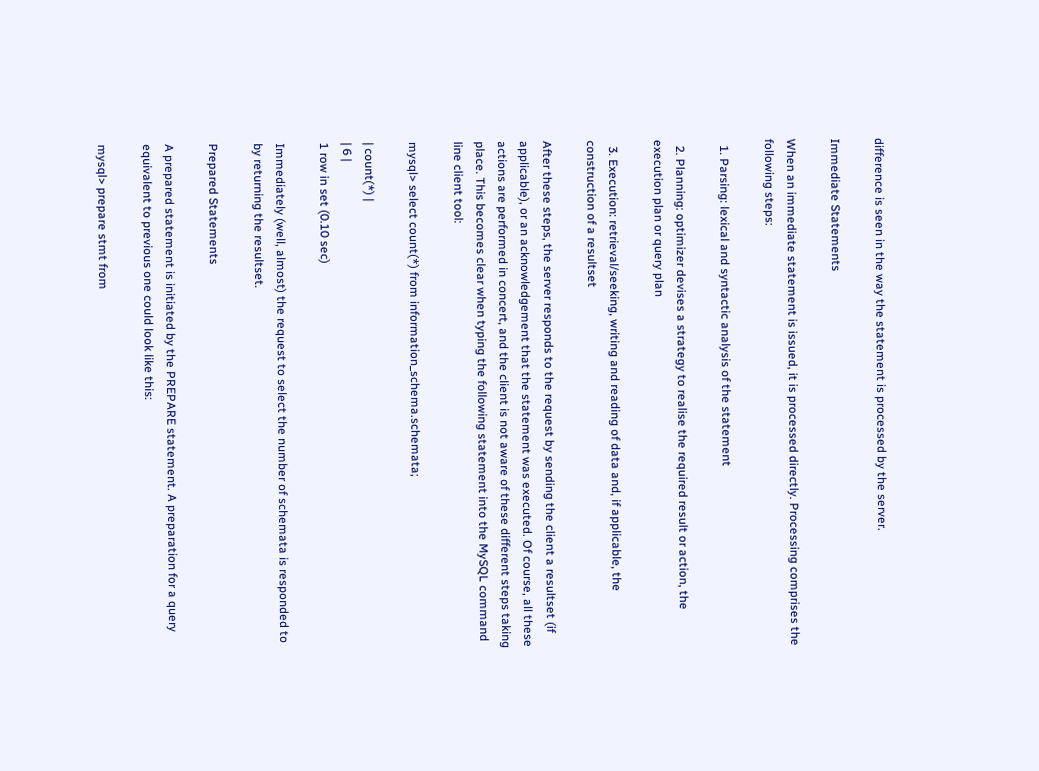difference is seen in the way the statement is processed by the server.

Immediate Statements

When an immediate statement is issued, it is processed directly. Processing comprises the following steps:

  1. Parsing: lexical and syntactic analysis of the statement

  2. Planning: optimizer devises a strategy to realise the required result or action, the execution plan or query plan

  3. Execution: retrieval/seeking, writing and reading of data and, if applicable, the construction of a resultset

After these steps, the server responds to the request by sending the client a resultset (if applicable), or an acknowledgement that the statement was executed. Of course, all these actions are performed in concert, and the client is not aware of these different steps taking place. This becomes clear when typing the following statement into the MySQL command line client tool:

mysql> select count(*) from information_schema.schemata;

| count(*) |
| 6 |
1 row in set (0.10 sec)

Immediately (well, almost) the request to select the number of schemata is responded to by returning the resultset.

Prepared Statements

A prepared statement is initiated by the PREPARE statement. A preparation for a query equivalent to previous one could look like this:

mysql> prepare stmt from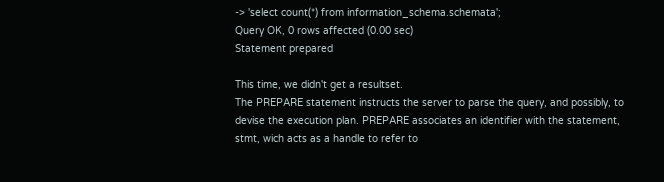-> 'select count(*) from information_schema.schemata';
Query OK, 0 rows affected (0.00 sec)
Statement prepared

This time, we didn't get a resultset.
The PREPARE statement instructs the server to parse the query, and possibly, to devise the execution plan. PREPARE associates an identifier with the statement, stmt, wich acts as a handle to refer to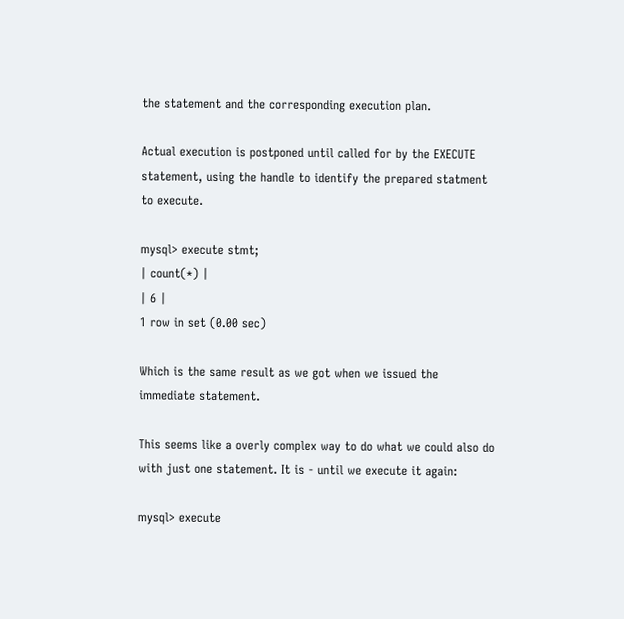the statement and the corresponding execution plan.

Actual execution is postponed until called for by the EXECUTE statement, using the handle to identify the prepared statment to execute.

mysql> execute stmt;
| count(*) |
| 6 |
1 row in set (0.00 sec)

Which is the same result as we got when we issued the immediate statement.

This seems like a overly complex way to do what we could also do with just one statement. It is - until we execute it again:

mysql> execute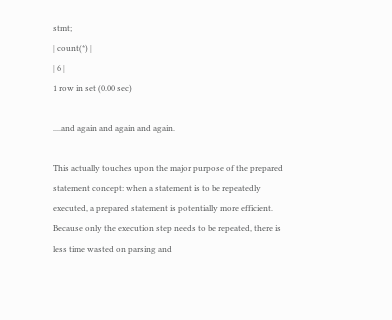stmt;
| count(*) |
| 6 |
1 row in set (0.00 sec)

....and again and again and again.

This actually touches upon the major purpose of the prepared statement concept: when a statement is to be repeatedly executed, a prepared statement is potentially more efficient. Because only the execution step needs to be repeated, there is less time wasted on parsing and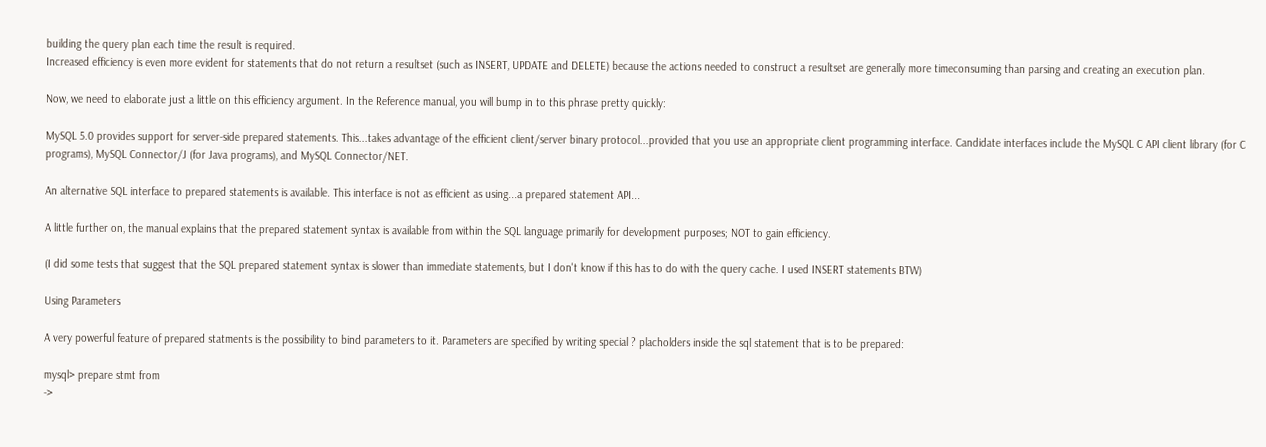building the query plan each time the result is required.
Increased efficiency is even more evident for statements that do not return a resultset (such as INSERT, UPDATE and DELETE) because the actions needed to construct a resultset are generally more timeconsuming than parsing and creating an execution plan.

Now, we need to elaborate just a little on this efficiency argument. In the Reference manual, you will bump in to this phrase pretty quickly:

MySQL 5.0 provides support for server-side prepared statements. This...takes advantage of the efficient client/server binary protocol...provided that you use an appropriate client programming interface. Candidate interfaces include the MySQL C API client library (for C programs), MySQL Connector/J (for Java programs), and MySQL Connector/NET.

An alternative SQL interface to prepared statements is available. This interface is not as efficient as using...a prepared statement API...

A little further on, the manual explains that the prepared statement syntax is available from within the SQL language primarily for development purposes; NOT to gain efficiency.

(I did some tests that suggest that the SQL prepared statement syntax is slower than immediate statements, but I don't know if this has to do with the query cache. I used INSERT statements BTW)

Using Parameters

A very powerful feature of prepared statments is the possibility to bind parameters to it. Parameters are specified by writing special ? placholders inside the sql statement that is to be prepared:

mysql> prepare stmt from
->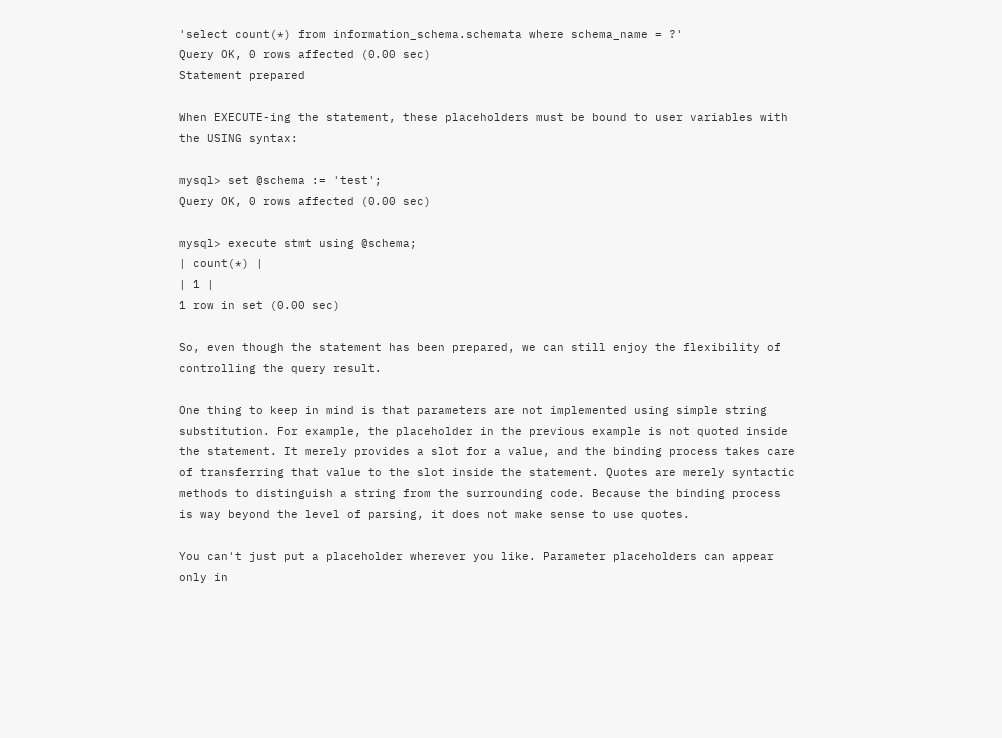'select count(*) from information_schema.schemata where schema_name = ?'
Query OK, 0 rows affected (0.00 sec)
Statement prepared

When EXECUTE-ing the statement, these placeholders must be bound to user variables with the USING syntax:

mysql> set @schema := 'test';
Query OK, 0 rows affected (0.00 sec)

mysql> execute stmt using @schema;
| count(*) |
| 1 |
1 row in set (0.00 sec)

So, even though the statement has been prepared, we can still enjoy the flexibility of controlling the query result.

One thing to keep in mind is that parameters are not implemented using simple string substitution. For example, the placeholder in the previous example is not quoted inside the statement. It merely provides a slot for a value, and the binding process takes care of transferring that value to the slot inside the statement. Quotes are merely syntactic methods to distinguish a string from the surrounding code. Because the binding process is way beyond the level of parsing, it does not make sense to use quotes.

You can't just put a placeholder wherever you like. Parameter placeholders can appear only in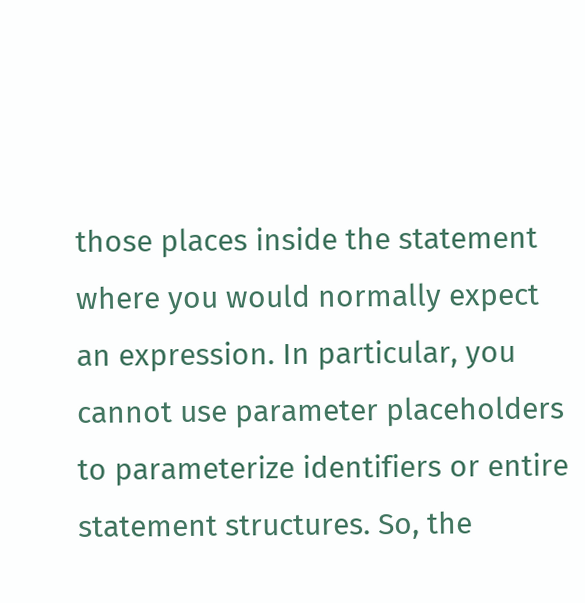those places inside the statement where you would normally expect an expression. In particular, you cannot use parameter placeholders to parameterize identifiers or entire statement structures. So, the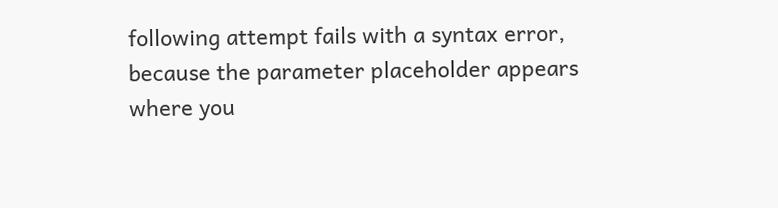following attempt fails with a syntax error, because the parameter placeholder appears where you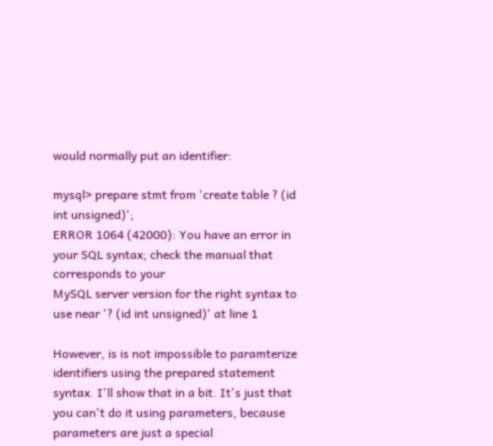would normally put an identifier:

mysql> prepare stmt from 'create table ? (id int unsigned)';
ERROR 1064 (42000): You have an error in your SQL syntax; check the manual that corresponds to your
MySQL server version for the right syntax to use near '? (id int unsigned)' at line 1

However, is is not impossible to paramterize identifiers using the prepared statement syntax. I'll show that in a bit. It's just that you can't do it using parameters, because parameters are just a special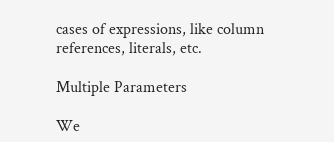cases of expressions, like column references, literals, etc.

Multiple Parameters

We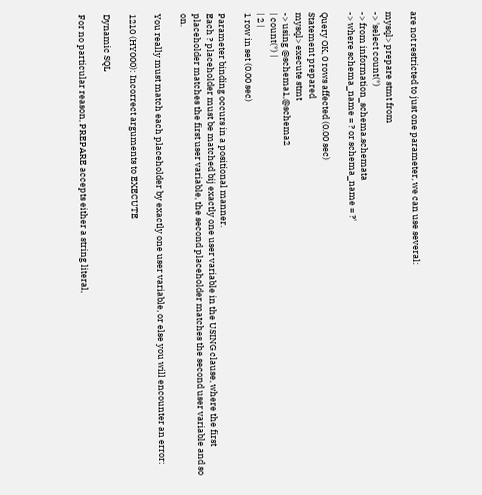are not restricted to just one parameter, we can use several:

mysql> prepare stmt from
-> 'select count(*)
-> from information_schema.schemata
-> where schema_name = ? or schema_name = ?'

Query OK, 0 rows affected (0.00 sec)
Statement prepared
mysql> execute stmt
-> using @schema1,@schema2
| count(*) |
| 2 |
1 row in set (0.00 sec)

Parameter binding occurs in a positional manner.
Each ? placeholder must be matched bij exactly one user variable in the USING clause, where the first placeholder matches the first user variable, the second placeholder matches the second user variable and so on.

You really must match each placeholder by exactly one user variable, or else you will encounter an error:

1210 (HY000): Incorrect arguments to EXECUTE

Dynamic SQL

For no particular reason, PREPARE accepts either a string literal,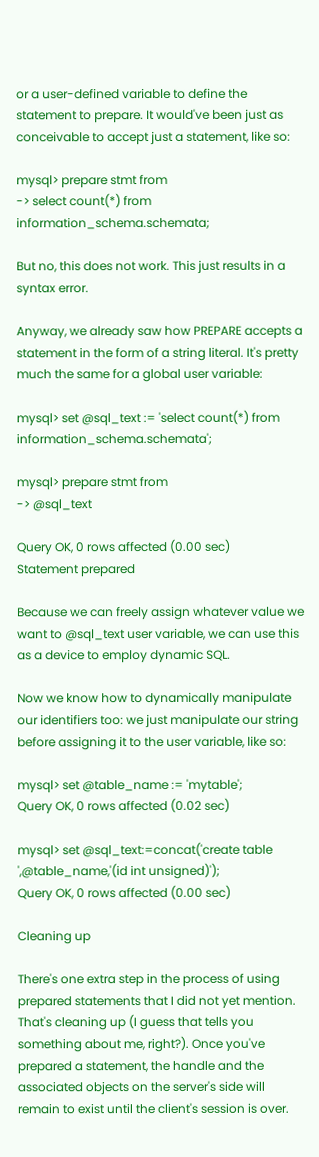or a user-defined variable to define the statement to prepare. It would've been just as conceivable to accept just a statement, like so:

mysql> prepare stmt from
-> select count(*) from information_schema.schemata;

But no, this does not work. This just results in a syntax error.

Anyway, we already saw how PREPARE accepts a statement in the form of a string literal. It's pretty much the same for a global user variable:

mysql> set @sql_text := 'select count(*) from information_schema.schemata';

mysql> prepare stmt from
-> @sql_text

Query OK, 0 rows affected (0.00 sec)
Statement prepared

Because we can freely assign whatever value we want to @sql_text user variable, we can use this as a device to employ dynamic SQL.

Now we know how to dynamically manipulate our identifiers too: we just manipulate our string before assigning it to the user variable, like so:

mysql> set @table_name := 'mytable';
Query OK, 0 rows affected (0.02 sec)

mysql> set @sql_text:=concat('create table ',@table_name,'(id int unsigned)');
Query OK, 0 rows affected (0.00 sec)

Cleaning up

There's one extra step in the process of using prepared statements that I did not yet mention. That's cleaning up (I guess that tells you something about me, right?). Once you've prepared a statement, the handle and the associated objects on the server's side will remain to exist until the client's session is over.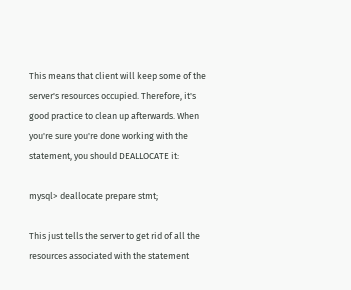This means that client will keep some of the server's resources occupied. Therefore, it's good practice to clean up afterwards. When you're sure you're done working with the statement, you should DEALLOCATE it:

mysql> deallocate prepare stmt;

This just tells the server to get rid of all the resources associated with the statement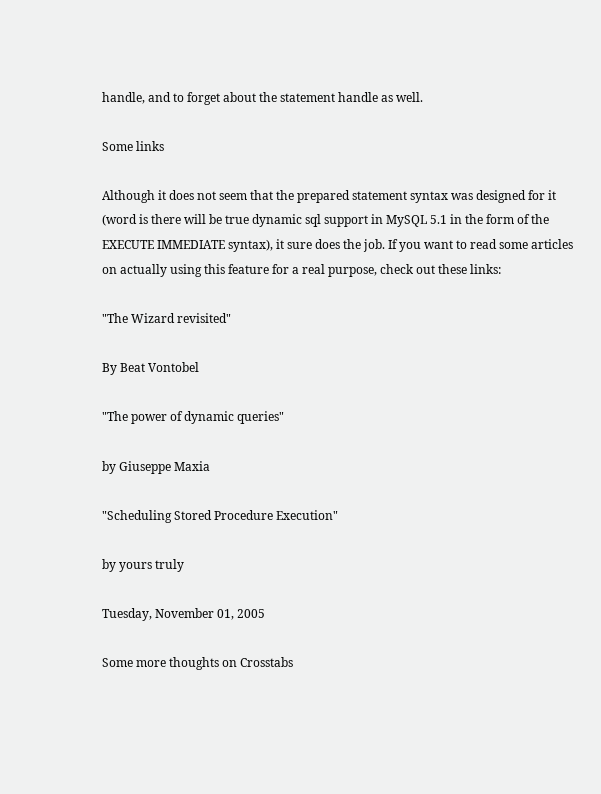handle, and to forget about the statement handle as well.

Some links

Although it does not seem that the prepared statement syntax was designed for it (word is there will be true dynamic sql support in MySQL 5.1 in the form of the EXECUTE IMMEDIATE syntax), it sure does the job. If you want to read some articles on actually using this feature for a real purpose, check out these links:

"The Wizard revisited"

By Beat Vontobel

"The power of dynamic queries"

by Giuseppe Maxia

"Scheduling Stored Procedure Execution"

by yours truly

Tuesday, November 01, 2005

Some more thoughts on Crosstabs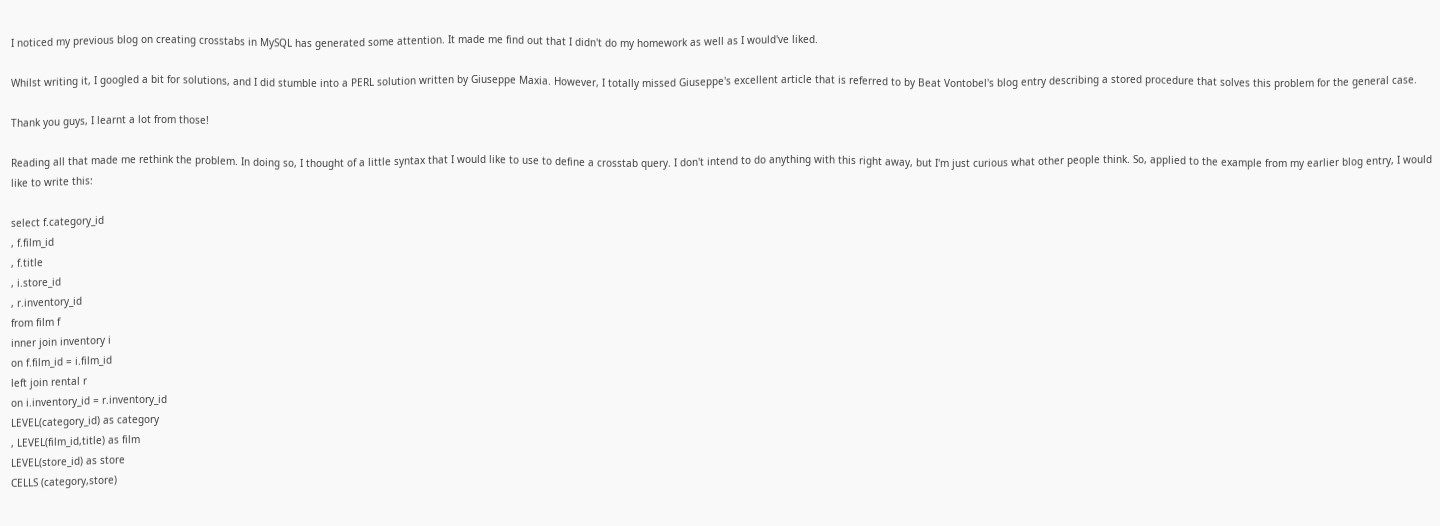I noticed my previous blog on creating crosstabs in MySQL has generated some attention. It made me find out that I didn't do my homework as well as I would've liked.

Whilst writing it, I googled a bit for solutions, and I did stumble into a PERL solution written by Giuseppe Maxia. However, I totally missed Giuseppe's excellent article that is referred to by Beat Vontobel's blog entry describing a stored procedure that solves this problem for the general case.

Thank you guys, I learnt a lot from those!

Reading all that made me rethink the problem. In doing so, I thought of a little syntax that I would like to use to define a crosstab query. I don't intend to do anything with this right away, but I'm just curious what other people think. So, applied to the example from my earlier blog entry, I would like to write this:

select f.category_id
, f.film_id
, f.title
, i.store_id
, r.inventory_id
from film f
inner join inventory i
on f.film_id = i.film_id
left join rental r
on i.inventory_id = r.inventory_id
LEVEL(category_id) as category
, LEVEL(film_id,title) as film
LEVEL(store_id) as store
CELLS (category,store)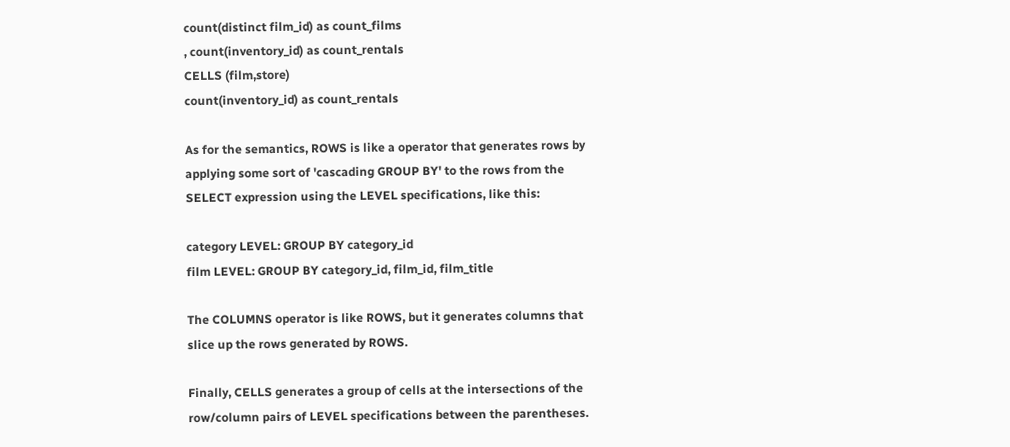count(distinct film_id) as count_films
, count(inventory_id) as count_rentals
CELLS (film,store)
count(inventory_id) as count_rentals

As for the semantics, ROWS is like a operator that generates rows by applying some sort of 'cascading GROUP BY' to the rows from the SELECT expression using the LEVEL specifications, like this:

category LEVEL: GROUP BY category_id
film LEVEL: GROUP BY category_id, film_id, film_title

The COLUMNS operator is like ROWS, but it generates columns that slice up the rows generated by ROWS.

Finally, CELLS generates a group of cells at the intersections of the row/column pairs of LEVEL specifications between the parentheses.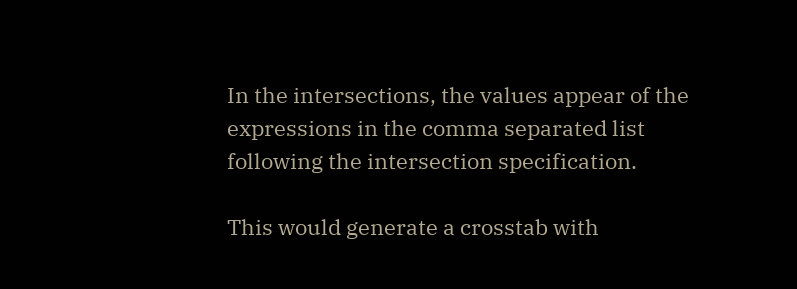In the intersections, the values appear of the expressions in the comma separated list following the intersection specification.

This would generate a crosstab with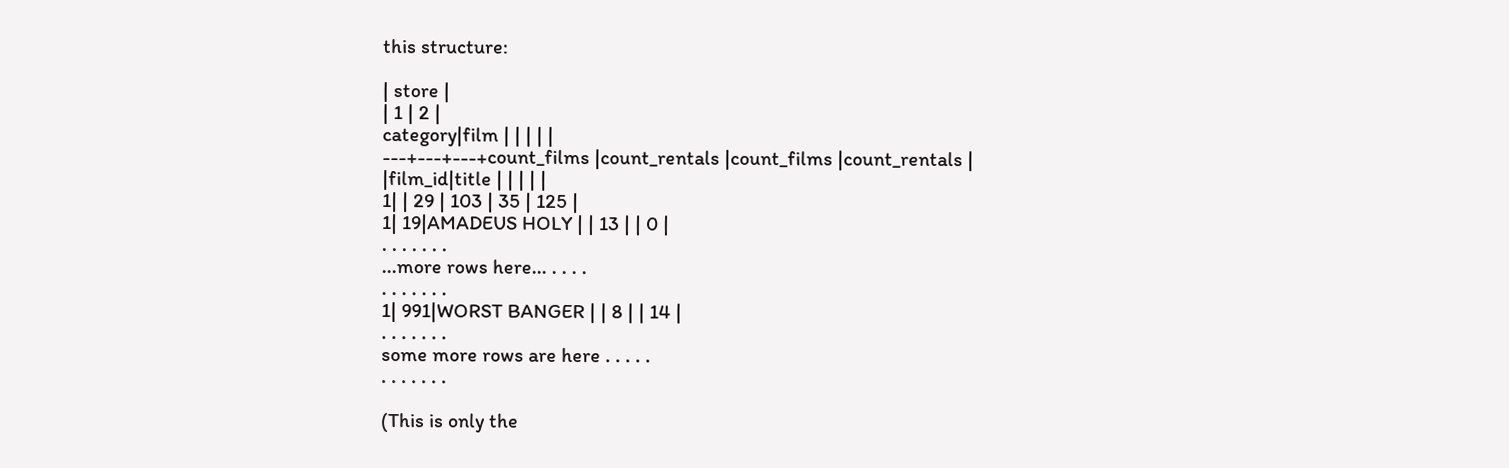this structure:

| store |
| 1 | 2 |
category|film | | | | |
---+---+---+count_films |count_rentals |count_films |count_rentals |
|film_id|title | | | | |
1| | 29 | 103 | 35 | 125 |
1| 19|AMADEUS HOLY | | 13 | | 0 |
. . . . . . .
...more rows here... . . . .
. . . . . . .
1| 991|WORST BANGER | | 8 | | 14 |
. . . . . . .
some more rows are here . . . . .
. . . . . . .

(This is only the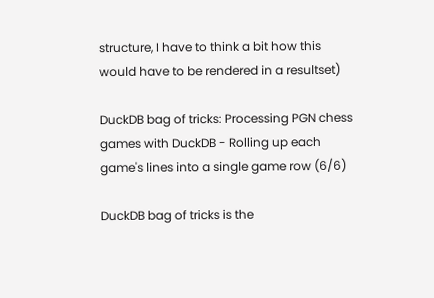structure, I have to think a bit how this would have to be rendered in a resultset)

DuckDB bag of tricks: Processing PGN chess games with DuckDB - Rolling up each game's lines into a single game row (6/6)

DuckDB bag of tricks is the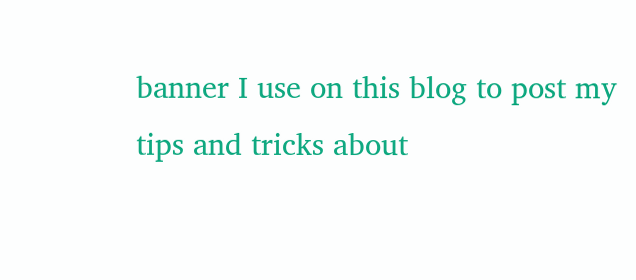banner I use on this blog to post my tips and tricks about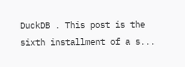DuckDB . This post is the sixth installment of a s...